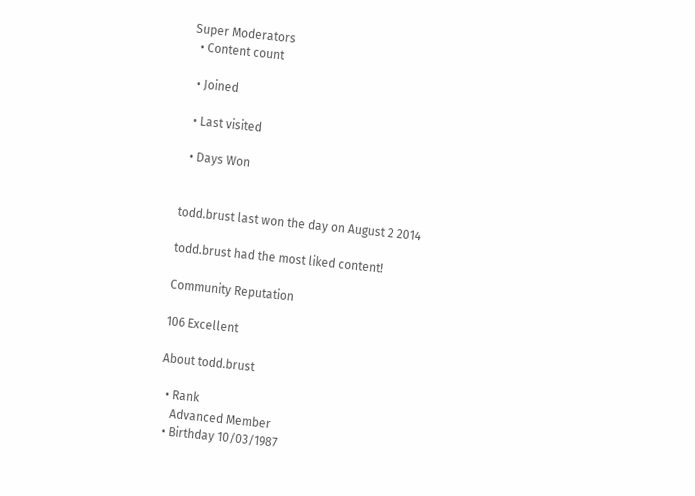Super Moderators
  • Content count

  • Joined

  • Last visited

  • Days Won


todd.brust last won the day on August 2 2014

todd.brust had the most liked content!

Community Reputation

106 Excellent

About todd.brust

  • Rank
    Advanced Member
  • Birthday 10/03/1987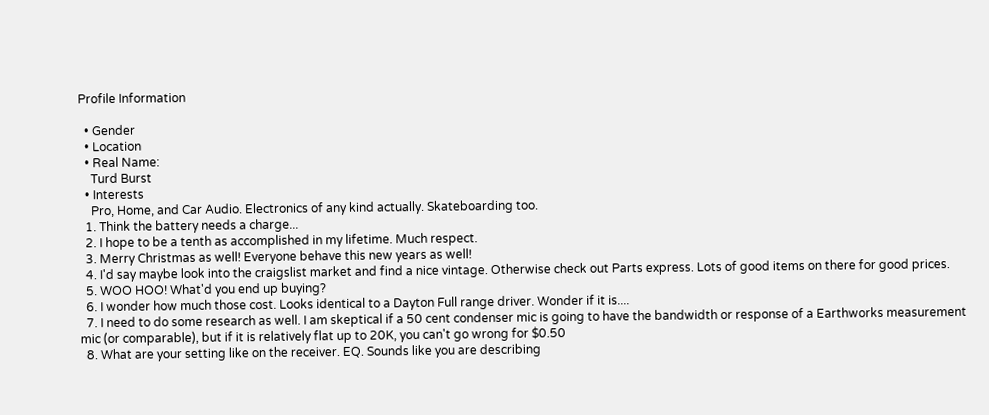Profile Information

  • Gender
  • Location
  • Real Name:
    Turd Burst
  • Interests
    Pro, Home, and Car Audio. Electronics of any kind actually. Skateboarding too.
  1. Think the battery needs a charge...
  2. I hope to be a tenth as accomplished in my lifetime. Much respect.
  3. Merry Christmas as well! Everyone behave this new years as well!
  4. I'd say maybe look into the craigslist market and find a nice vintage. Otherwise check out Parts express. Lots of good items on there for good prices.
  5. WOO HOO! What'd you end up buying?
  6. I wonder how much those cost. Looks identical to a Dayton Full range driver. Wonder if it is....
  7. I need to do some research as well. I am skeptical if a 50 cent condenser mic is going to have the bandwidth or response of a Earthworks measurement mic (or comparable), but if it is relatively flat up to 20K, you can't go wrong for $0.50
  8. What are your setting like on the receiver. EQ. Sounds like you are describing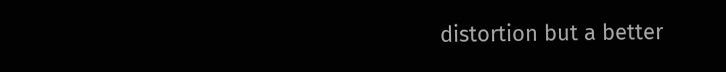distortion but a better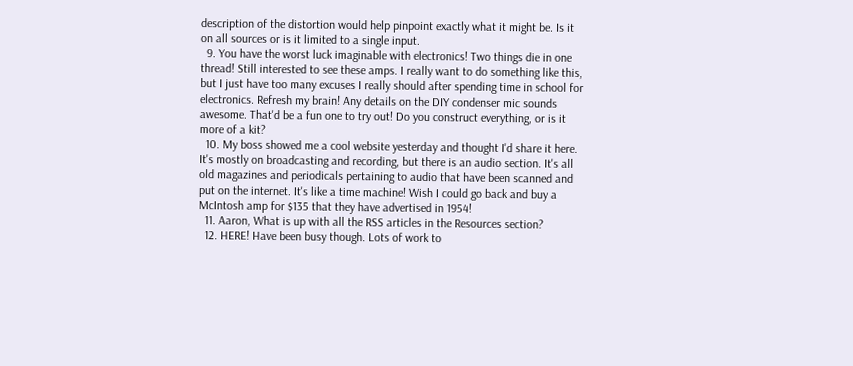description of the distortion would help pinpoint exactly what it might be. Is it on all sources or is it limited to a single input.
  9. You have the worst luck imaginable with electronics! Two things die in one thread! Still interested to see these amps. I really want to do something like this, but I just have too many excuses I really should after spending time in school for electronics. Refresh my brain! Any details on the DIY condenser mic sounds awesome. That'd be a fun one to try out! Do you construct everything, or is it more of a kit?
  10. My boss showed me a cool website yesterday and thought I'd share it here. It's mostly on broadcasting and recording, but there is an audio section. It's all old magazines and periodicals pertaining to audio that have been scanned and put on the internet. It's like a time machine! Wish I could go back and buy a McIntosh amp for $135 that they have advertised in 1954!
  11. Aaron, What is up with all the RSS articles in the Resources section?
  12. HERE! Have been busy though. Lots of work to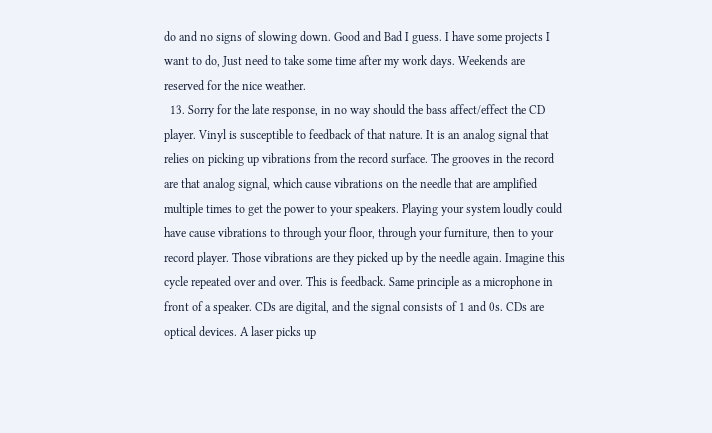do and no signs of slowing down. Good and Bad I guess. I have some projects I want to do, Just need to take some time after my work days. Weekends are reserved for the nice weather.
  13. Sorry for the late response, in no way should the bass affect/effect the CD player. Vinyl is susceptible to feedback of that nature. It is an analog signal that relies on picking up vibrations from the record surface. The grooves in the record are that analog signal, which cause vibrations on the needle that are amplified multiple times to get the power to your speakers. Playing your system loudly could have cause vibrations to through your floor, through your furniture, then to your record player. Those vibrations are they picked up by the needle again. Imagine this cycle repeated over and over. This is feedback. Same principle as a microphone in front of a speaker. CDs are digital, and the signal consists of 1 and 0s. CDs are optical devices. A laser picks up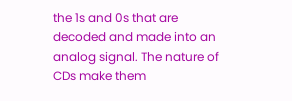the 1s and 0s that are decoded and made into an analog signal. The nature of CDs make them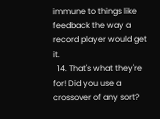immune to things like feedback the way a record player would get it.
  14. That's what they're for! Did you use a crossover of any sort?